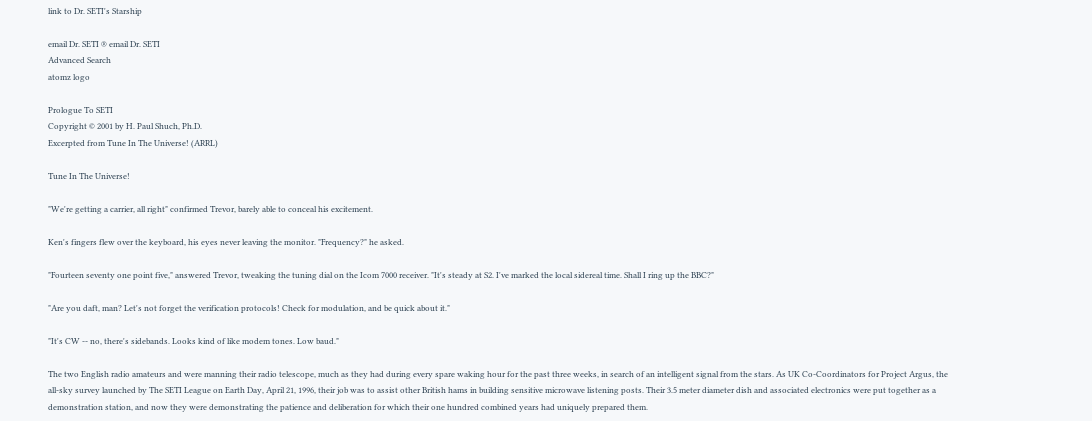link to Dr. SETI's Starship

email Dr. SETI ® email Dr. SETI
Advanced Search
atomz logo

Prologue To SETI
Copyright © 2001 by H. Paul Shuch, Ph.D.
Excerpted from Tune In The Universe! (ARRL)

Tune In The Universe!

"We're getting a carrier, all right" confirmed Trevor, barely able to conceal his excitement.

Ken's fingers flew over the keyboard, his eyes never leaving the monitor. "Frequency?" he asked.

"Fourteen seventy one point five," answered Trevor, tweaking the tuning dial on the Icom 7000 receiver. "It's steady at S2. I've marked the local sidereal time. Shall I ring up the BBC?"

"Are you daft, man? Let's not forget the verification protocols! Check for modulation, and be quick about it."

"It's CW -- no, there's sidebands. Looks kind of like modem tones. Low baud."

The two English radio amateurs and were manning their radio telescope, much as they had during every spare waking hour for the past three weeks, in search of an intelligent signal from the stars. As UK Co-Coordinators for Project Argus, the all-sky survey launched by The SETI League on Earth Day, April 21, 1996, their job was to assist other British hams in building sensitive microwave listening posts. Their 3.5 meter diameter dish and associated electronics were put together as a demonstration station, and now they were demonstrating the patience and deliberation for which their one hundred combined years had uniquely prepared them.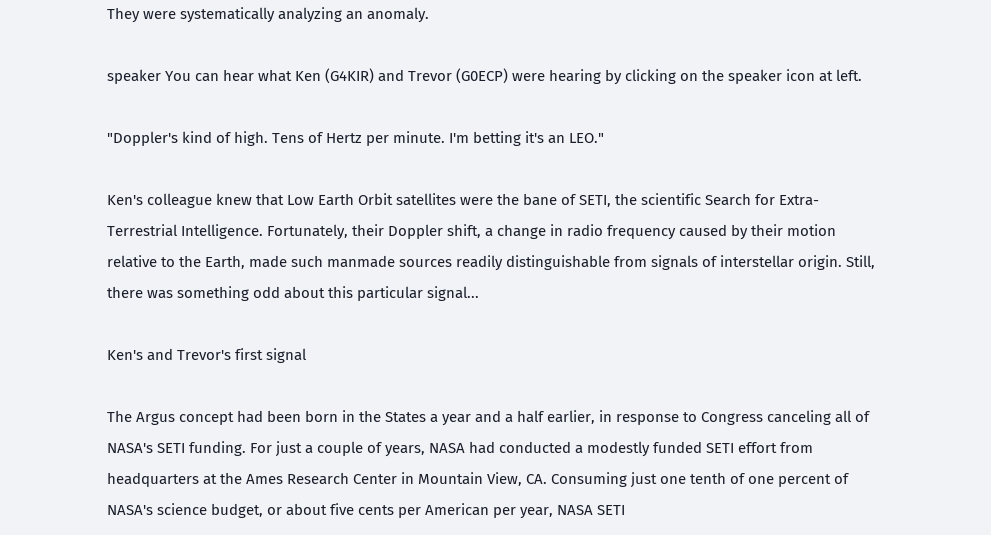They were systematically analyzing an anomaly.

speaker You can hear what Ken (G4KIR) and Trevor (G0ECP) were hearing by clicking on the speaker icon at left.

"Doppler's kind of high. Tens of Hertz per minute. I'm betting it's an LEO."

Ken's colleague knew that Low Earth Orbit satellites were the bane of SETI, the scientific Search for Extra-Terrestrial Intelligence. Fortunately, their Doppler shift, a change in radio frequency caused by their motion relative to the Earth, made such manmade sources readily distinguishable from signals of interstellar origin. Still, there was something odd about this particular signal...

Ken's and Trevor's first signal

The Argus concept had been born in the States a year and a half earlier, in response to Congress canceling all of NASA's SETI funding. For just a couple of years, NASA had conducted a modestly funded SETI effort from headquarters at the Ames Research Center in Mountain View, CA. Consuming just one tenth of one percent of NASA's science budget, or about five cents per American per year, NASA SETI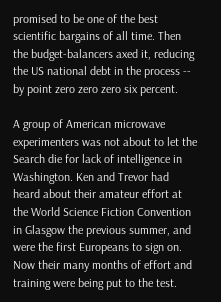promised to be one of the best scientific bargains of all time. Then the budget-balancers axed it, reducing the US national debt in the process -- by point zero zero zero six percent.

A group of American microwave experimenters was not about to let the Search die for lack of intelligence in Washington. Ken and Trevor had heard about their amateur effort at the World Science Fiction Convention in Glasgow the previous summer, and were the first Europeans to sign on. Now their many months of effort and training were being put to the test.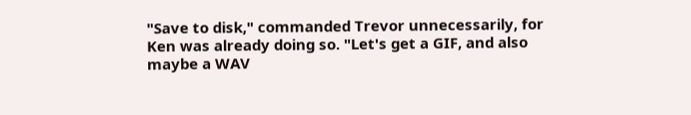"Save to disk," commanded Trevor unnecessarily, for Ken was already doing so. "Let's get a GIF, and also maybe a WAV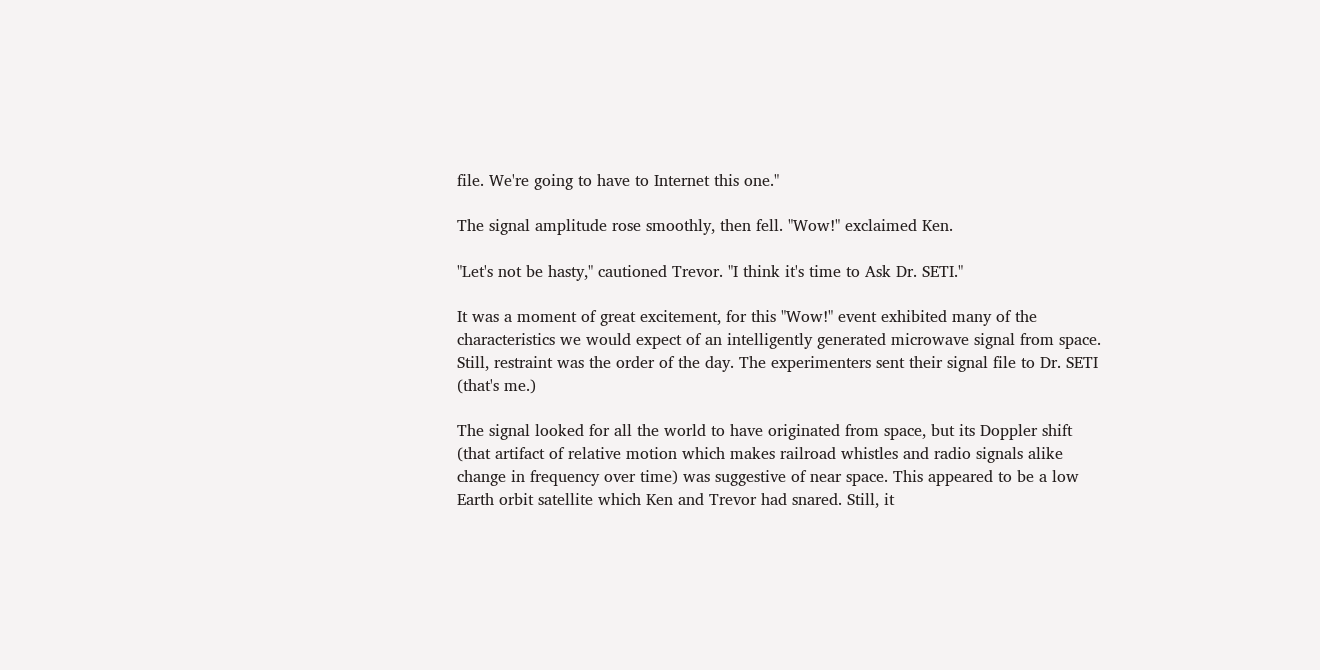file. We're going to have to Internet this one."

The signal amplitude rose smoothly, then fell. "Wow!" exclaimed Ken.

"Let's not be hasty," cautioned Trevor. "I think it's time to Ask Dr. SETI."

It was a moment of great excitement, for this "Wow!" event exhibited many of the characteristics we would expect of an intelligently generated microwave signal from space. Still, restraint was the order of the day. The experimenters sent their signal file to Dr. SETI (that's me.)

The signal looked for all the world to have originated from space, but its Doppler shift (that artifact of relative motion which makes railroad whistles and radio signals alike change in frequency over time) was suggestive of near space. This appeared to be a low Earth orbit satellite which Ken and Trevor had snared. Still, it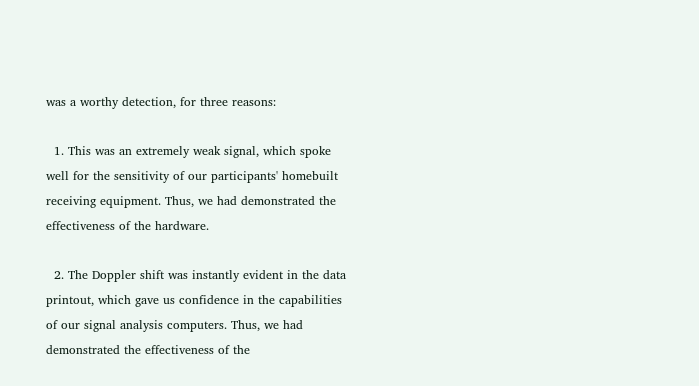was a worthy detection, for three reasons:

  1. This was an extremely weak signal, which spoke well for the sensitivity of our participants' homebuilt receiving equipment. Thus, we had demonstrated the effectiveness of the hardware.

  2. The Doppler shift was instantly evident in the data printout, which gave us confidence in the capabilities of our signal analysis computers. Thus, we had demonstrated the effectiveness of the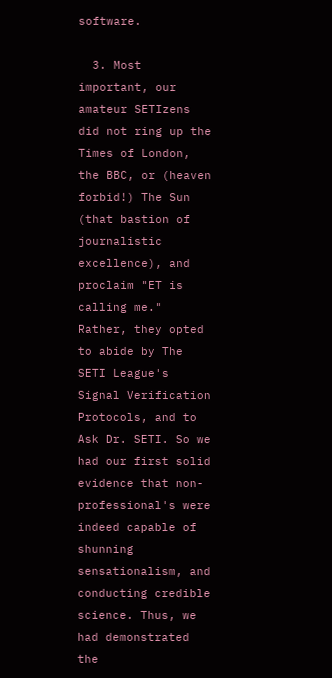software.

  3. Most important, our amateur SETIzens did not ring up the Times of London, the BBC, or (heaven forbid!) The Sun (that bastion of journalistic excellence), and proclaim "ET is calling me." Rather, they opted to abide by The SETI League's Signal Verification Protocols, and to Ask Dr. SETI. So we had our first solid evidence that non-professional's were indeed capable of shunning sensationalism, and conducting credible science. Thus, we had demonstrated the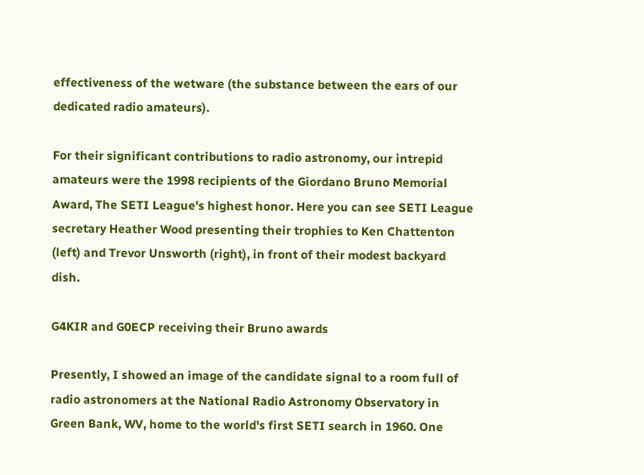effectiveness of the wetware (the substance between the ears of our dedicated radio amateurs).

For their significant contributions to radio astronomy, our intrepid amateurs were the 1998 recipients of the Giordano Bruno Memorial Award, The SETI League's highest honor. Here you can see SETI League secretary Heather Wood presenting their trophies to Ken Chattenton (left) and Trevor Unsworth (right), in front of their modest backyard dish.

G4KIR and G0ECP receiving their Bruno awards

Presently, I showed an image of the candidate signal to a room full of radio astronomers at the National Radio Astronomy Observatory in Green Bank, WV, home to the world's first SETI search in 1960. One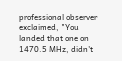professional observer exclaimed, "You landed that one on 1470.5 MHz, didn't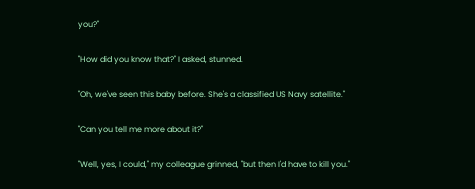you?"

"How did you know that?" I asked, stunned.

"Oh, we've seen this baby before. She's a classified US Navy satellite."

"Can you tell me more about it?"

"Well, yes, I could," my colleague grinned, "but then I'd have to kill you."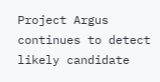Project Argus continues to detect likely candidate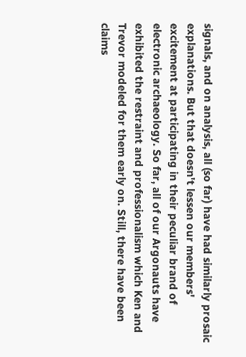signals, and on analysis, all (so far) have had similarly prosaic explanations. But that doesn't lessen our members' excitement at participating in their peculiar brand of electronic archaeology. So far, all of our Argonauts have exhibited the restraint and professionalism which Ken and Trevor modeled for them early on. Still, there have been claims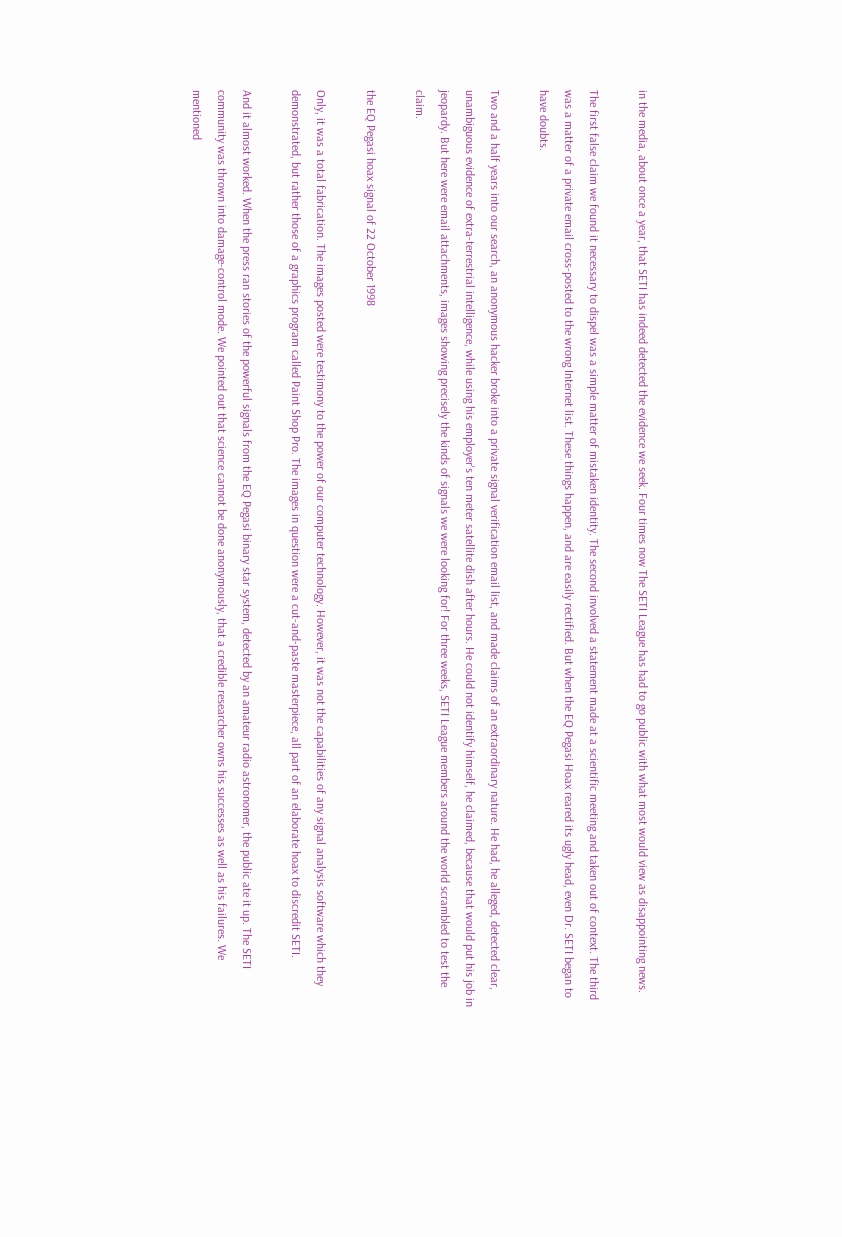in the media, about once a year, that SETI has indeed detected the evidence we seek. Four times now The SETI League has had to go public with what most would view as disappointing news.

The first false claim we found it necessary to dispel was a simple matter of mistaken identity. The second involved a statement made at a scientific meeting and taken out of context. The third was a matter of a private email cross-posted to the wrong Internet list. These things happen, and are easily rectified. But when the EQ Pegasi Hoax reared its ugly head, even Dr. SETI began to have doubts.

Two and a half years into our search, an anonymous hacker broke into a private signal verification email list, and made claims of an extraordinary nature. He had, he alleged, detected clear, unambiguous evidence of extra-terrestrial intelligence, while using his employer's ten meter satellite dish after hours. He could not identify himself, he claimed, because that would put his job in jeopardy. But here were email attachments, images showing precisely the kinds of signals we were looking for! For three weeks, SETI League members around the world scrambled to test the claim.

the EQ Pegasi hoax signal of 22 October 1998

Only, it was a total fabrication. The images posted were testimony to the power of our computer technology. However, it was not the capabilities of any signal analysis software which they demonstrated, but rather those of a graphics program called Paint Shop Pro. The images in question were a cut-and-paste masterpiece, all part of an elaborate hoax to discredit SETI.

And it almost worked. When the press ran stories of the powerful signals from the EQ Pegasi binary star system, detected by an amateur radio astronomer, the public ate it up. The SETI community was thrown into damage-control mode. We pointed out that science cannot be done anonymously, that a credible researcher owns his successes as well as his failures. We mentioned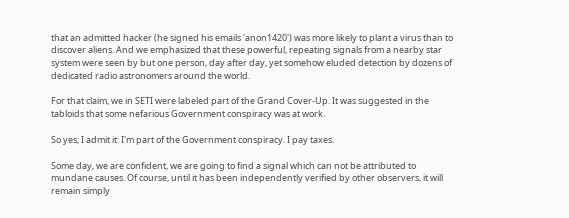that an admitted hacker (he signed his emails 'anon1420') was more likely to plant a virus than to discover aliens. And we emphasized that these powerful, repeating signals from a nearby star system were seen by but one person, day after day, yet somehow eluded detection by dozens of dedicated radio astronomers around the world.

For that claim, we in SETI were labeled part of the Grand Cover-Up. It was suggested in the tabloids that some nefarious Government conspiracy was at work.

So yes; I admit it: I'm part of the Government conspiracy. I pay taxes.

Some day, we are confident, we are going to find a signal which can not be attributed to mundane causes. Of course, until it has been independently verified by other observers, it will remain simply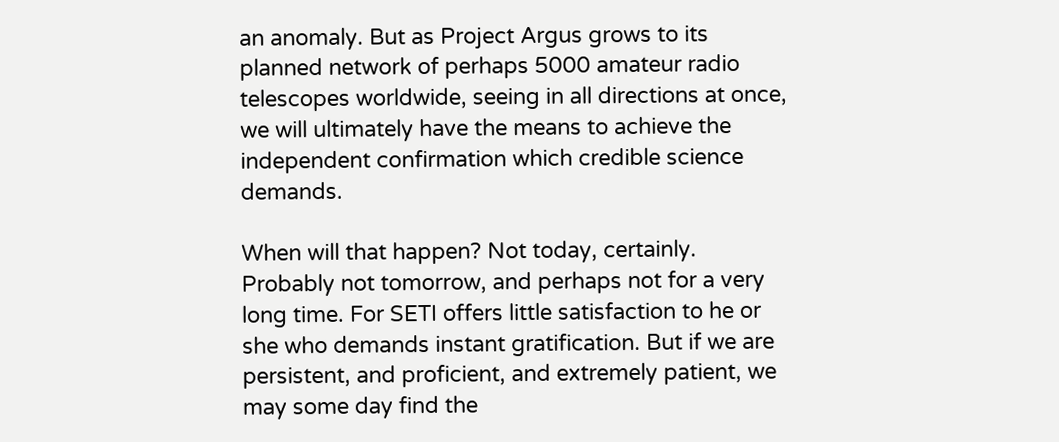an anomaly. But as Project Argus grows to its planned network of perhaps 5000 amateur radio telescopes worldwide, seeing in all directions at once, we will ultimately have the means to achieve the independent confirmation which credible science demands.

When will that happen? Not today, certainly. Probably not tomorrow, and perhaps not for a very long time. For SETI offers little satisfaction to he or she who demands instant gratification. But if we are persistent, and proficient, and extremely patient, we may some day find the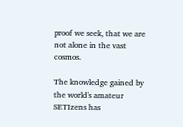proof we seek, that we are not alone in the vast cosmos.

The knowledge gained by the world's amateur SETIzens has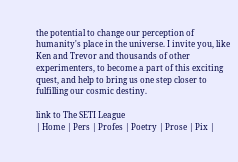the potential to change our perception of humanity's place in the universe. I invite you, like Ken and Trevor and thousands of other experimenters, to become a part of this exciting quest, and help to bring us one step closer to fulfilling our cosmic destiny.

link to The SETI League
| Home | Pers | Profes | Poetry | Prose | Pix |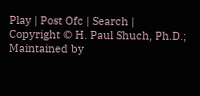Play | Post Ofc | Search |
Copyright © H. Paul Shuch, Ph.D.; Maintained by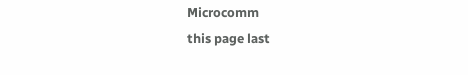Microcomm
this page last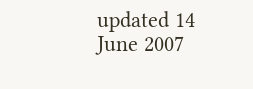updated 14 June 2007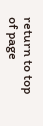return to top of page